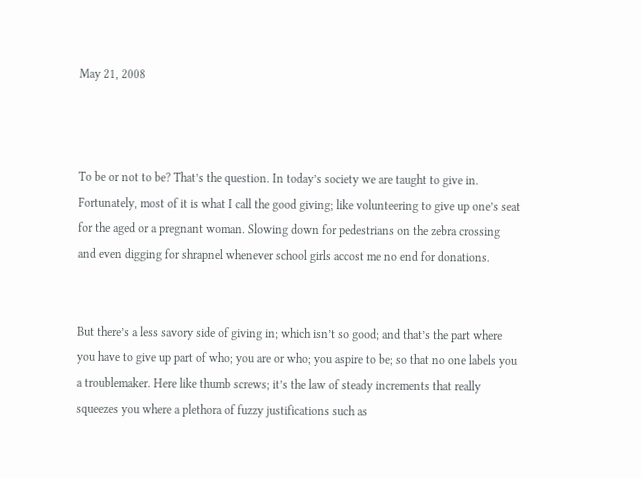May 21, 2008



To be or not to be? That’s the question. In today’s society we are taught to give in. Fortunately, most of it is what I call the good giving; like volunteering to give up one’s seat for the aged or a pregnant woman. Slowing down for pedestrians on the zebra crossing and even digging for shrapnel whenever school girls accost me no end for donations.


But there’s a less savory side of giving in; which isn’t so good; and that’s the part where you have to give up part of who; you are or who; you aspire to be; so that no one labels you a troublemaker. Here like thumb screws; it’s the law of steady increments that really squeezes you where a plethora of fuzzy justifications such as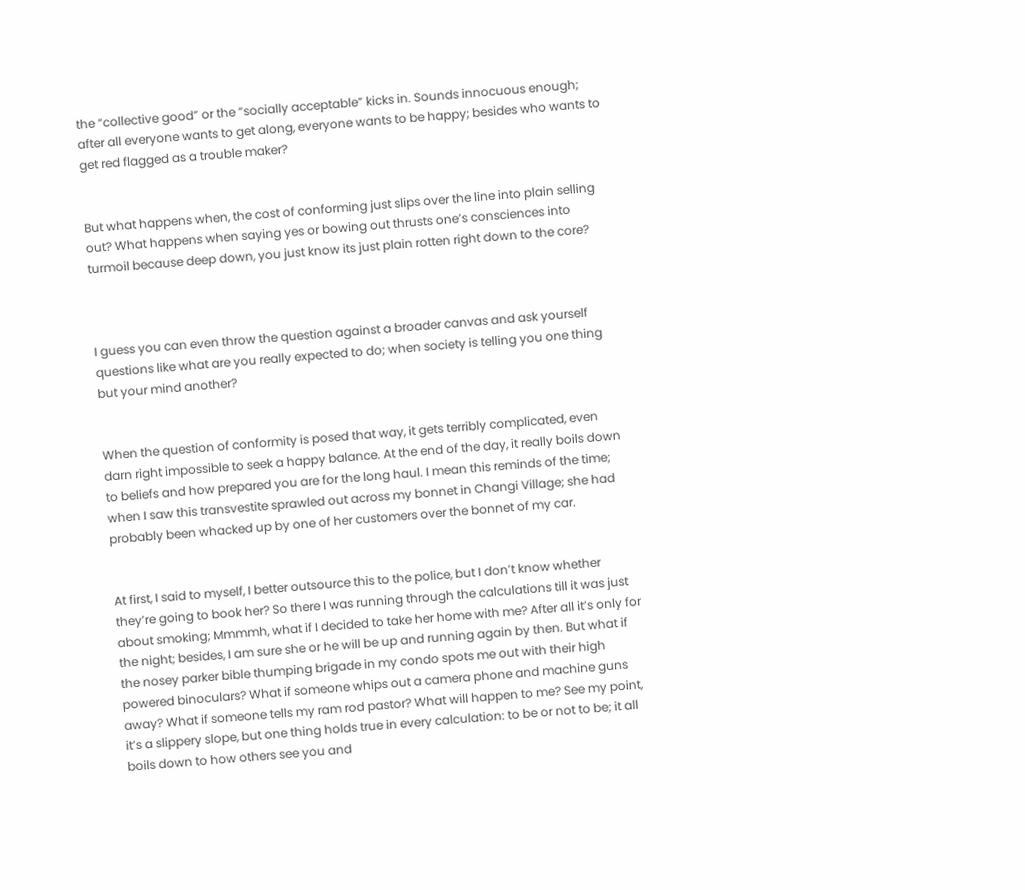the “collective good” or the “socially acceptable” kicks in. Sounds innocuous enough; after all everyone wants to get along, everyone wants to be happy; besides who wants to get red flagged as a trouble maker?


But what happens when, the cost of conforming just slips over the line into plain selling out? What happens when saying yes or bowing out thrusts one’s consciences into turmoil because deep down, you just know its just plain rotten right down to the core?



I guess you can even throw the question against a broader canvas and ask yourself questions like what are you really expected to do; when society is telling you one thing but your mind another?


When the question of conformity is posed that way, it gets terribly complicated, even darn right impossible to seek a happy balance. At the end of the day, it really boils down to beliefs and how prepared you are for the long haul. I mean this reminds of the time; when I saw this transvestite sprawled out across my bonnet in Changi Village; she had probably been whacked up by one of her customers over the bonnet of my car.


At first, I said to myself, I better outsource this to the police, but I don’t know whether they’re going to book her? So there I was running through the calculations till it was just about smoking; Mmmmh, what if I decided to take her home with me? After all it’s only for the night; besides, I am sure she or he will be up and running again by then. But what if the nosey parker bible thumping brigade in my condo spots me out with their high powered binoculars? What if someone whips out a camera phone and machine guns away? What if someone tells my ram rod pastor? What will happen to me? See my point, it’s a slippery slope, but one thing holds true in every calculation: to be or not to be; it all boils down to how others see you and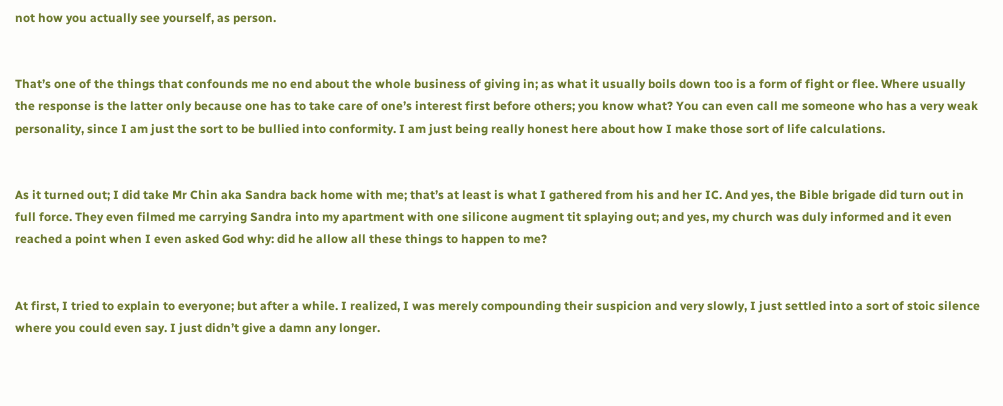not how you actually see yourself, as person.


That’s one of the things that confounds me no end about the whole business of giving in; as what it usually boils down too is a form of fight or flee. Where usually the response is the latter only because one has to take care of one’s interest first before others; you know what? You can even call me someone who has a very weak personality, since I am just the sort to be bullied into conformity. I am just being really honest here about how I make those sort of life calculations.


As it turned out; I did take Mr Chin aka Sandra back home with me; that’s at least is what I gathered from his and her IC. And yes, the Bible brigade did turn out in full force. They even filmed me carrying Sandra into my apartment with one silicone augment tit splaying out; and yes, my church was duly informed and it even reached a point when I even asked God why: did he allow all these things to happen to me?


At first, I tried to explain to everyone; but after a while. I realized, I was merely compounding their suspicion and very slowly, I just settled into a sort of stoic silence where you could even say. I just didn’t give a damn any longer.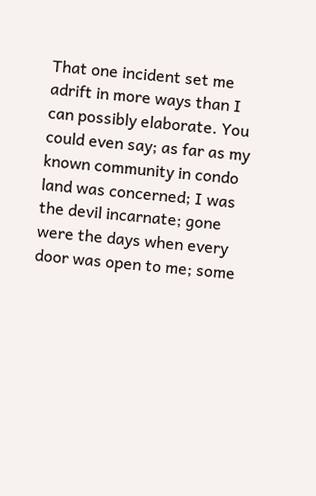That one incident set me adrift in more ways than I can possibly elaborate. You could even say; as far as my known community in condo land was concerned; I was the devil incarnate; gone were the days when every door was open to me; some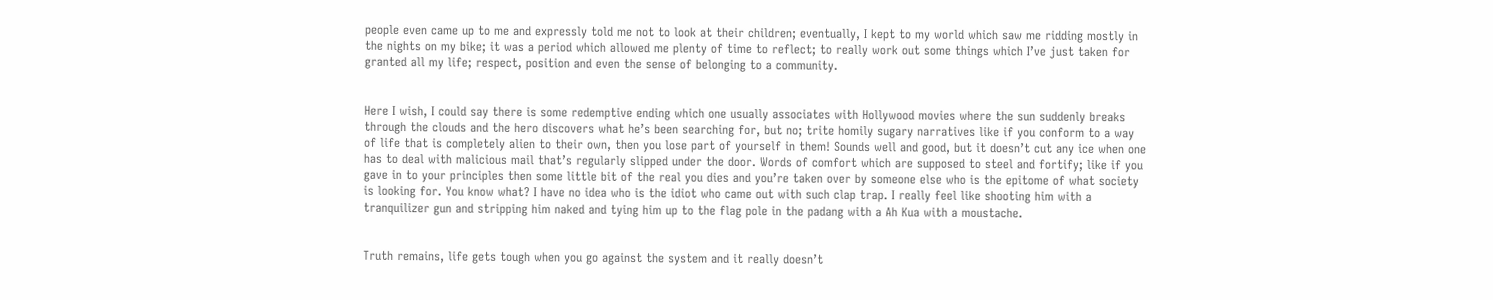people even came up to me and expressly told me not to look at their children; eventually, I kept to my world which saw me ridding mostly in the nights on my bike; it was a period which allowed me plenty of time to reflect; to really work out some things which I’ve just taken for granted all my life; respect, position and even the sense of belonging to a community.


Here I wish, I could say there is some redemptive ending which one usually associates with Hollywood movies where the sun suddenly breaks through the clouds and the hero discovers what he’s been searching for, but no; trite homily sugary narratives like if you conform to a way of life that is completely alien to their own, then you lose part of yourself in them! Sounds well and good, but it doesn’t cut any ice when one has to deal with malicious mail that’s regularly slipped under the door. Words of comfort which are supposed to steel and fortify; like if you gave in to your principles then some little bit of the real you dies and you’re taken over by someone else who is the epitome of what society is looking for. You know what? I have no idea who is the idiot who came out with such clap trap. I really feel like shooting him with a tranquilizer gun and stripping him naked and tying him up to the flag pole in the padang with a Ah Kua with a moustache.


Truth remains, life gets tough when you go against the system and it really doesn’t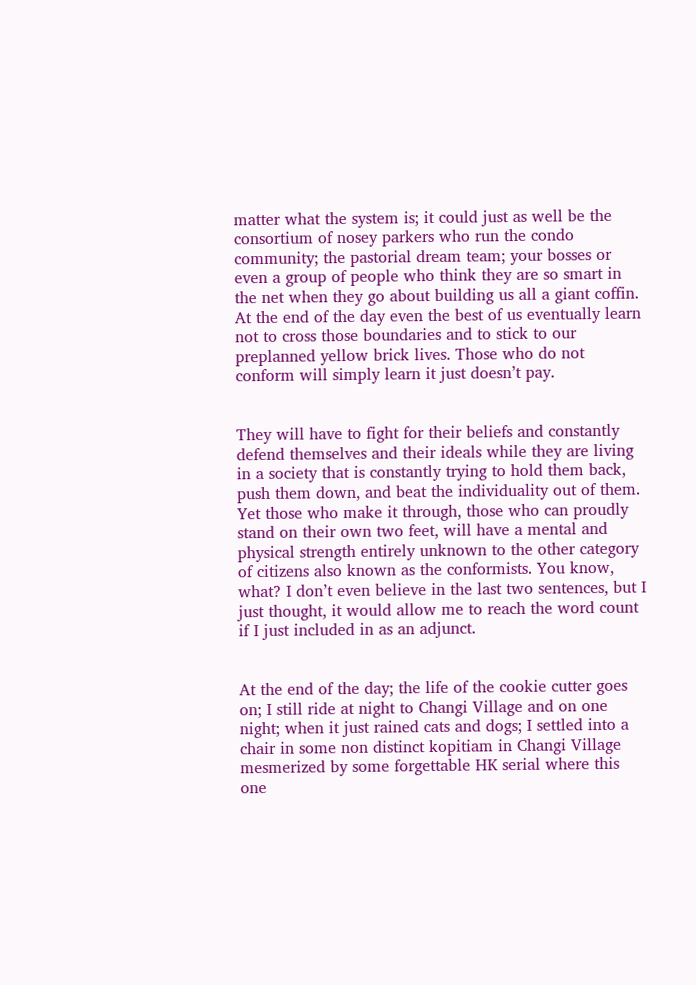matter what the system is; it could just as well be the consortium of nosey parkers who run the condo community; the pastorial dream team; your bosses or even a group of people who think they are so smart in the net when they go about building us all a giant coffin. At the end of the day even the best of us eventually learn not to cross those boundaries and to stick to our preplanned yellow brick lives. Those who do not conform will simply learn it just doesn’t pay.


They will have to fight for their beliefs and constantly defend themselves and their ideals while they are living in a society that is constantly trying to hold them back, push them down, and beat the individuality out of them. Yet those who make it through, those who can proudly stand on their own two feet, will have a mental and physical strength entirely unknown to the other category of citizens also known as the conformists. You know, what? I don’t even believe in the last two sentences, but I just thought, it would allow me to reach the word count if I just included in as an adjunct.


At the end of the day; the life of the cookie cutter goes on; I still ride at night to Changi Village and on one night; when it just rained cats and dogs; I settled into a chair in some non distinct kopitiam in Changi Village mesmerized by some forgettable HK serial where this one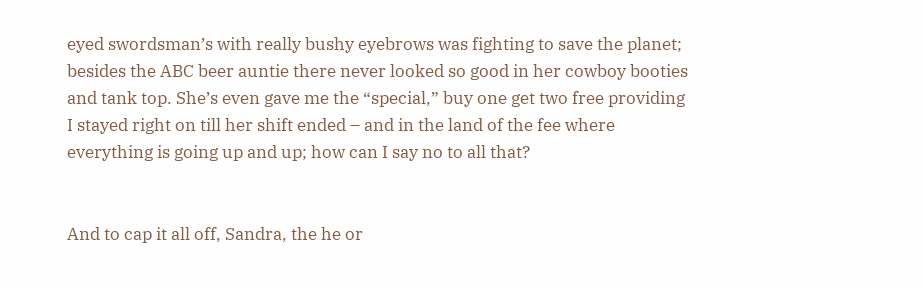eyed swordsman’s with really bushy eyebrows was fighting to save the planet; besides the ABC beer auntie there never looked so good in her cowboy booties and tank top. She’s even gave me the “special,” buy one get two free providing I stayed right on till her shift ended – and in the land of the fee where everything is going up and up; how can I say no to all that?


And to cap it all off, Sandra, the he or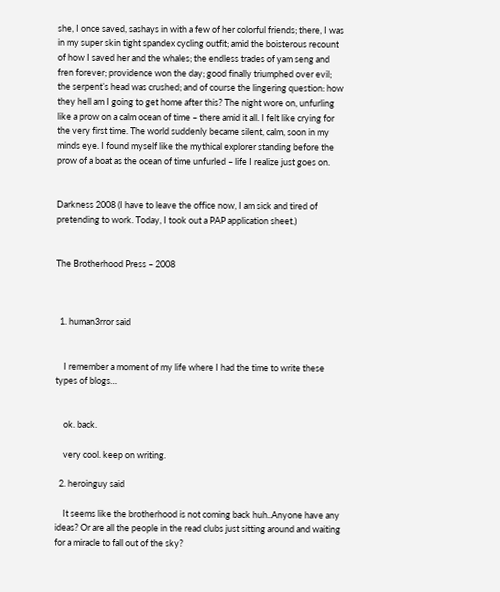she, I once saved, sashays in with a few of her colorful friends; there, I was in my super skin tight spandex cycling outfit; amid the boisterous recount of how I saved her and the whales; the endless trades of yam seng and fren forever; providence won the day; good finally triumphed over evil; the serpent’s head was crushed; and of course the lingering question: how they hell am I going to get home after this? The night wore on, unfurling like a prow on a calm ocean of time – there amid it all. I felt like crying for the very first time. The world suddenly became silent, calm, soon in my minds eye. I found myself like the mythical explorer standing before the prow of a boat as the ocean of time unfurled – life I realize just goes on.


Darkness 2008 (I have to leave the office now, I am sick and tired of pretending to work. Today, I took out a PAP application sheet.)


The Brotherhood Press – 2008



  1. human3rror said


    I remember a moment of my life where I had the time to write these types of blogs…


    ok. back.

    very cool. keep on writing.

  2. heroinguy said

    It seems like the brotherhood is not coming back huh..Anyone have any ideas? Or are all the people in the read clubs just sitting around and waiting for a miracle to fall out of the sky?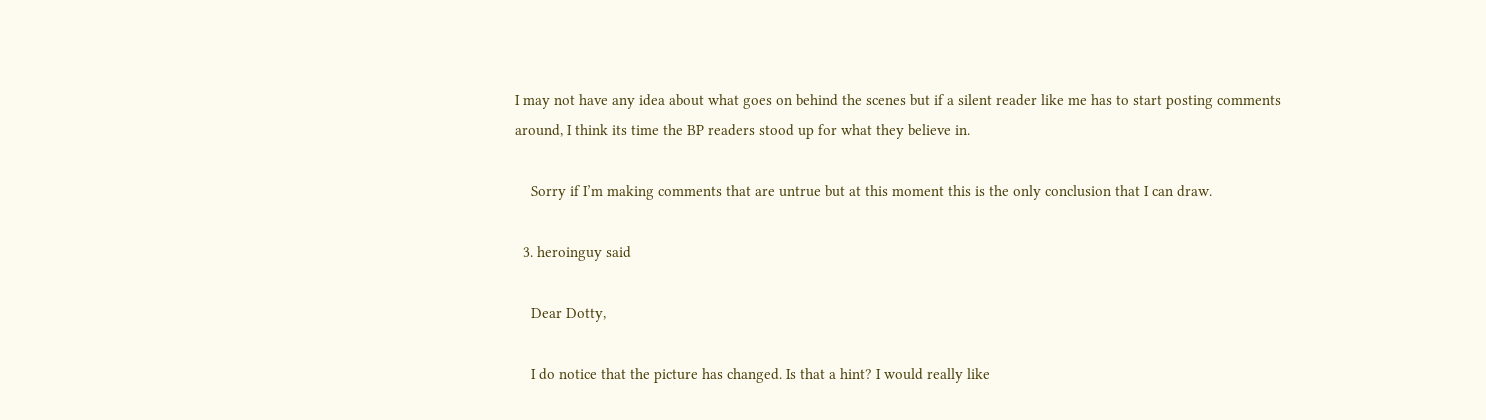I may not have any idea about what goes on behind the scenes but if a silent reader like me has to start posting comments around, I think its time the BP readers stood up for what they believe in.

    Sorry if I’m making comments that are untrue but at this moment this is the only conclusion that I can draw.

  3. heroinguy said

    Dear Dotty,

    I do notice that the picture has changed. Is that a hint? I would really like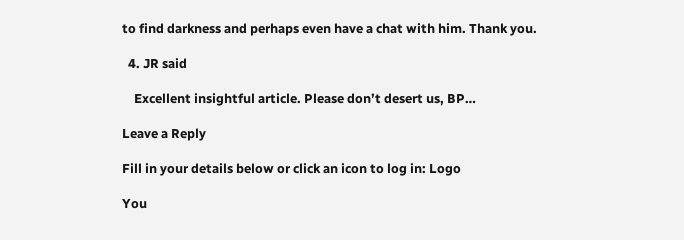to find darkness and perhaps even have a chat with him. Thank you.

  4. JR said

    Excellent insightful article. Please don’t desert us, BP…

Leave a Reply

Fill in your details below or click an icon to log in: Logo

You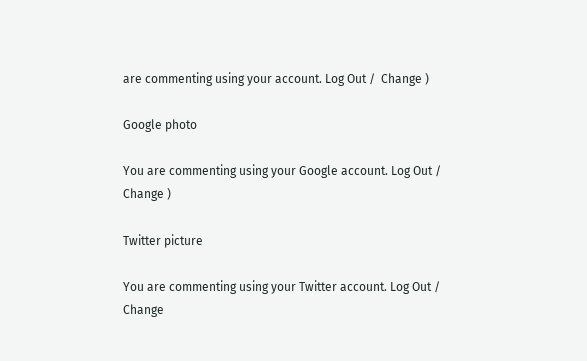are commenting using your account. Log Out /  Change )

Google photo

You are commenting using your Google account. Log Out /  Change )

Twitter picture

You are commenting using your Twitter account. Log Out /  Change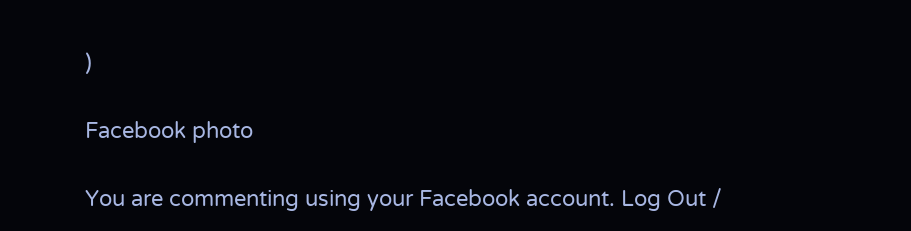)

Facebook photo

You are commenting using your Facebook account. Log Out /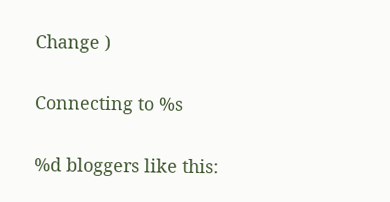Change )

Connecting to %s

%d bloggers like this: